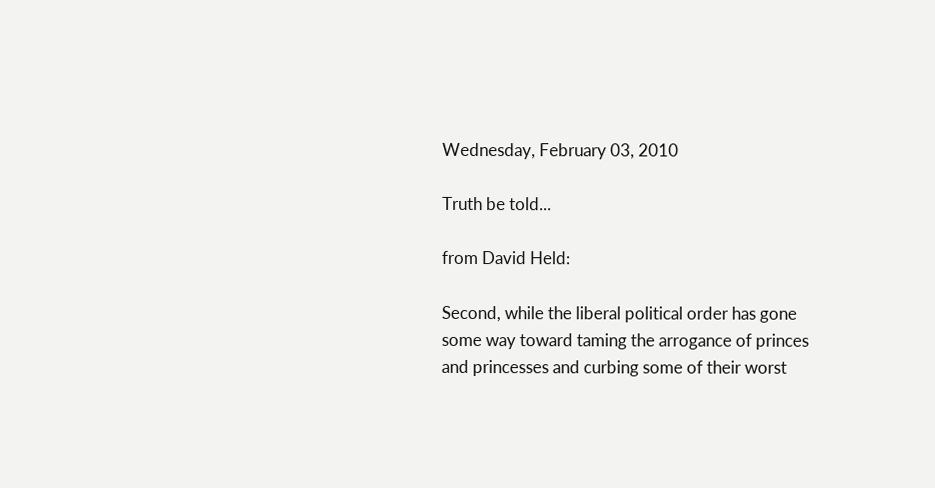Wednesday, February 03, 2010

Truth be told...

from David Held:

Second, while the liberal political order has gone some way toward taming the arrogance of princes and princesses and curbing some of their worst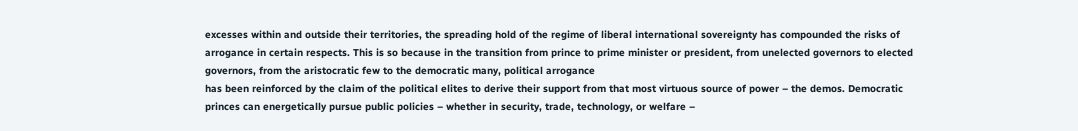excesses within and outside their territories, the spreading hold of the regime of liberal international sovereignty has compounded the risks of arrogance in certain respects. This is so because in the transition from prince to prime minister or president, from unelected governors to elected governors, from the aristocratic few to the democratic many, political arrogance
has been reinforced by the claim of the political elites to derive their support from that most virtuous source of power – the demos. Democratic princes can energetically pursue public policies – whether in security, trade, technology, or welfare –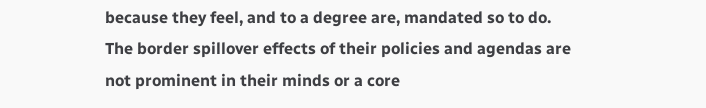because they feel, and to a degree are, mandated so to do. The border spillover effects of their policies and agendas are not prominent in their minds or a core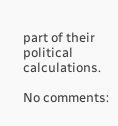part of their
political calculations.

No comments: